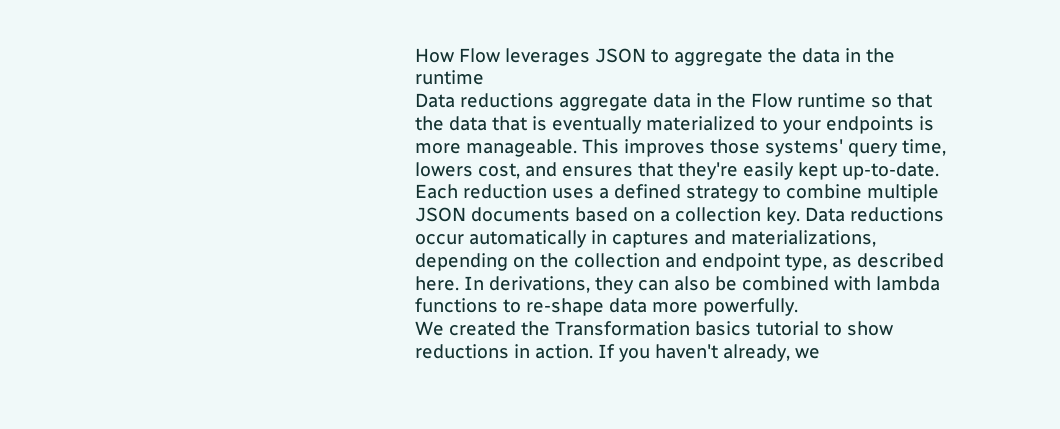How Flow leverages JSON to aggregate the data in the runtime
Data reductions aggregate data in the Flow runtime so that the data that is eventually materialized to your endpoints is more manageable. This improves those systems' query time, lowers cost, and ensures that they're easily kept up-to-date.
Each reduction uses a defined strategy to combine multiple JSON documents based on a collection key. Data reductions occur automatically in captures and materializations, depending on the collection and endpoint type, as described here. In derivations, they can also be combined with lambda functions to re-shape data more powerfully.
We created the Transformation basics tutorial to show reductions in action. If you haven't already, we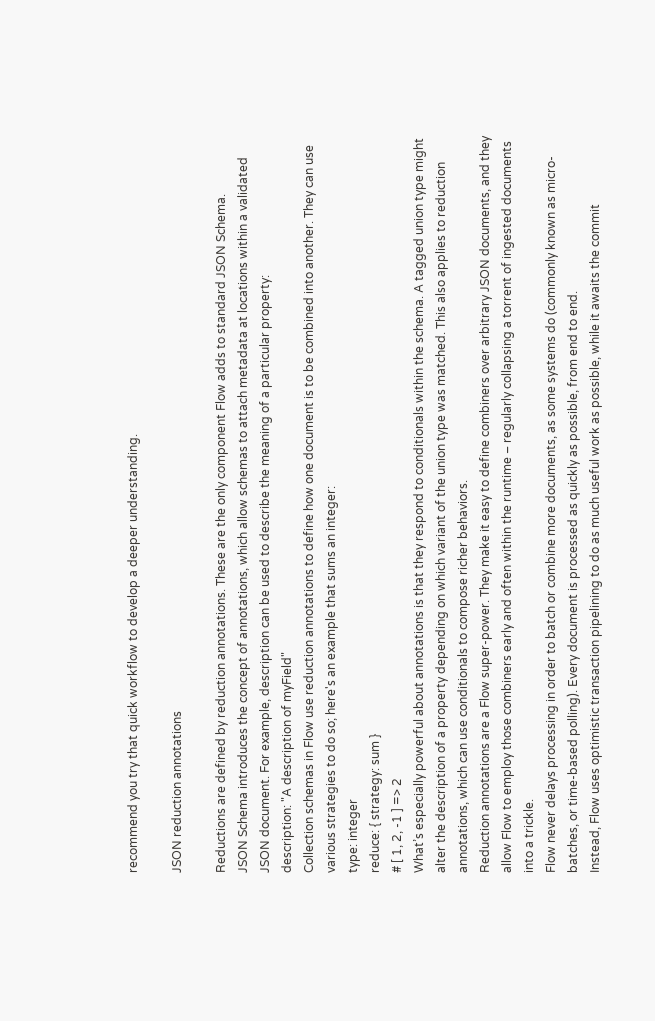recommend you try that quick workflow to develop a deeper understanding.

JSON reduction annotations

Reductions are defined by reduction annotations. These are the only component Flow adds to standard JSON Schema.
JSON Schema introduces the concept of annotations, which allow schemas to attach metadata at locations within a validated JSON document. For example, description can be used to describe the meaning of a particular property:
description: "A description of myField"
Collection schemas in Flow use reduction annotations to define how one document is to be combined into another. They can use various strategies to do so; here's an example that sums an integer:
type: integer
reduce: { strategy: sum }
# [ 1, 2, -1 ] => 2
What’s especially powerful about annotations is that they respond to conditionals within the schema. A tagged union type might alter the description of a property depending on which variant of the union type was matched. This also applies to reduction annotations, which can use conditionals to compose richer behaviors.
Reduction annotations are a Flow super-power. They make it easy to define combiners over arbitrary JSON documents, and they allow Flow to employ those combiners early and often within the runtime – regularly collapsing a torrent of ingested documents into a trickle.
Flow never delays processing in order to batch or combine more documents, as some systems do (commonly known as micro-batches, or time-based polling). Every document is processed as quickly as possible, from end to end.
Instead, Flow uses optimistic transaction pipelining to do as much useful work as possible, while it awaits the commit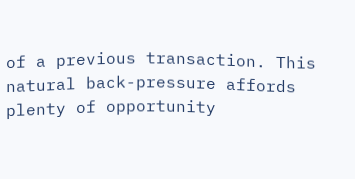of a previous transaction. This natural back-pressure affords plenty of opportunity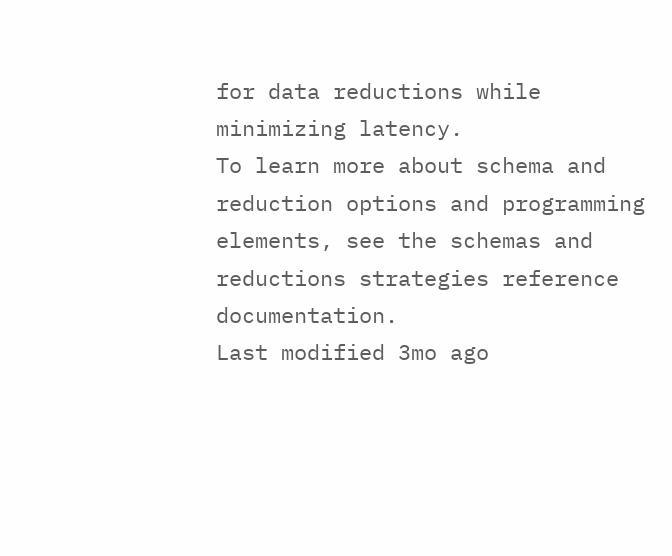for data reductions while minimizing latency.
To learn more about schema and reduction options and programming elements, see the schemas and reductions strategies reference documentation.
Last modified 3mo ago